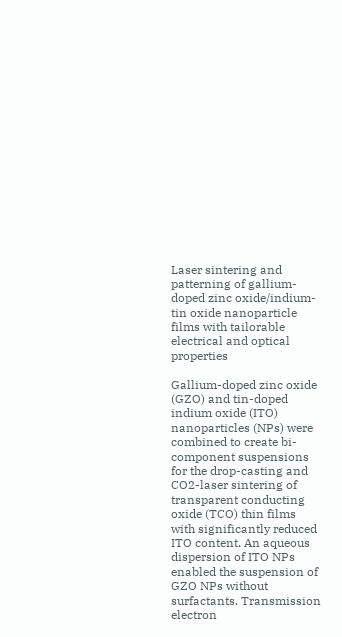Laser sintering and patterning of gallium-doped zinc oxide/indium-tin oxide nanoparticle films with tailorable electrical and optical properties

Gallium-doped zinc oxide (GZO) and tin-doped indium oxide (ITO) nanoparticles (NPs) were combined to create bi-component suspensions for the drop-casting and CO2-laser sintering of transparent conducting oxide (TCO) thin films with significantly reduced ITO content. An aqueous dispersion of ITO NPs enabled the suspension of GZO NPs without surfactants. Transmission electron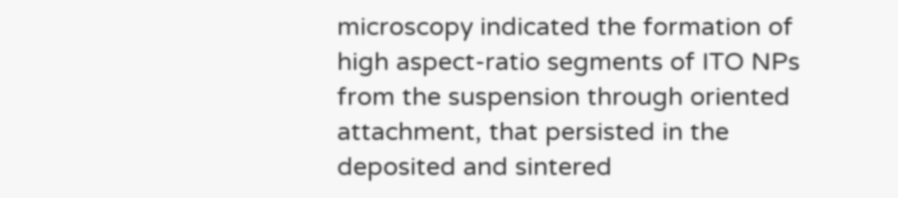microscopy indicated the formation of high aspect-ratio segments of ITO NPs from the suspension through oriented attachment, that persisted in the deposited and sintered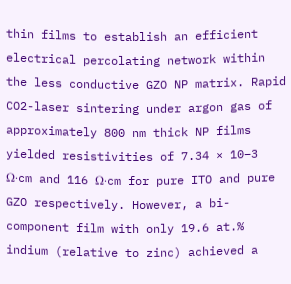thin films to establish an efficient electrical percolating network within the less conductive GZO NP matrix. Rapid CO2-laser sintering under argon gas of approximately 800 nm thick NP films yielded resistivities of 7.34 × 10−3 Ω·cm and 116 Ω·cm for pure ITO and pure GZO respectively. However, a bi-component film with only 19.6 at.% indium (relative to zinc) achieved a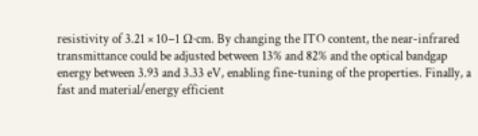resistivity of 3.21 × 10−1 Ω·cm. By changing the ITO content, the near-infrared transmittance could be adjusted between 13% and 82% and the optical bandgap energy between 3.93 and 3.33 eV, enabling fine-tuning of the properties. Finally, a fast and material/energy efficient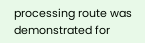processing route was demonstrated for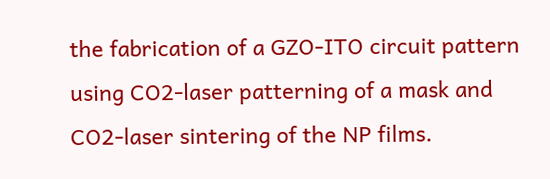the fabrication of a GZO-ITO circuit pattern using CO2-laser patterning of a mask and CO2-laser sintering of the NP films.